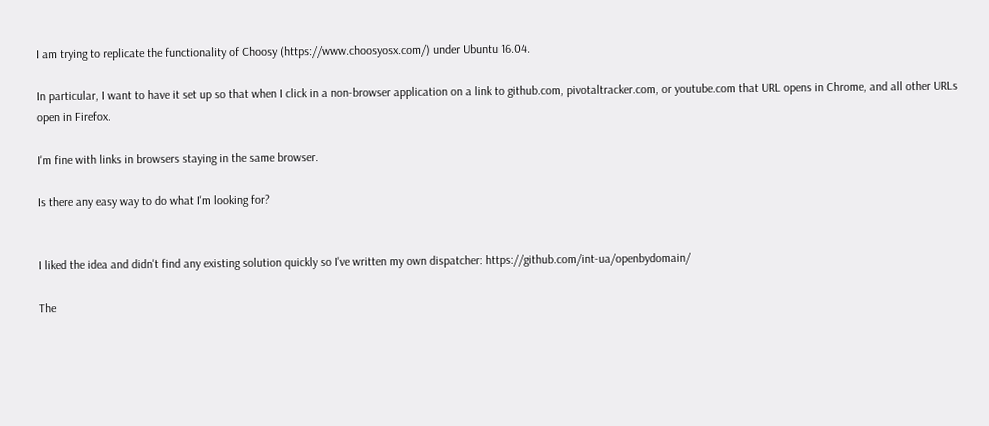I am trying to replicate the functionality of Choosy (https://www.choosyosx.com/) under Ubuntu 16.04.

In particular, I want to have it set up so that when I click in a non-browser application on a link to github.com, pivotaltracker.com, or youtube.com that URL opens in Chrome, and all other URLs open in Firefox.

I'm fine with links in browsers staying in the same browser.

Is there any easy way to do what I'm looking for?


I liked the idea and didn't find any existing solution quickly so I've written my own dispatcher: https://github.com/int-ua/openbydomain/

The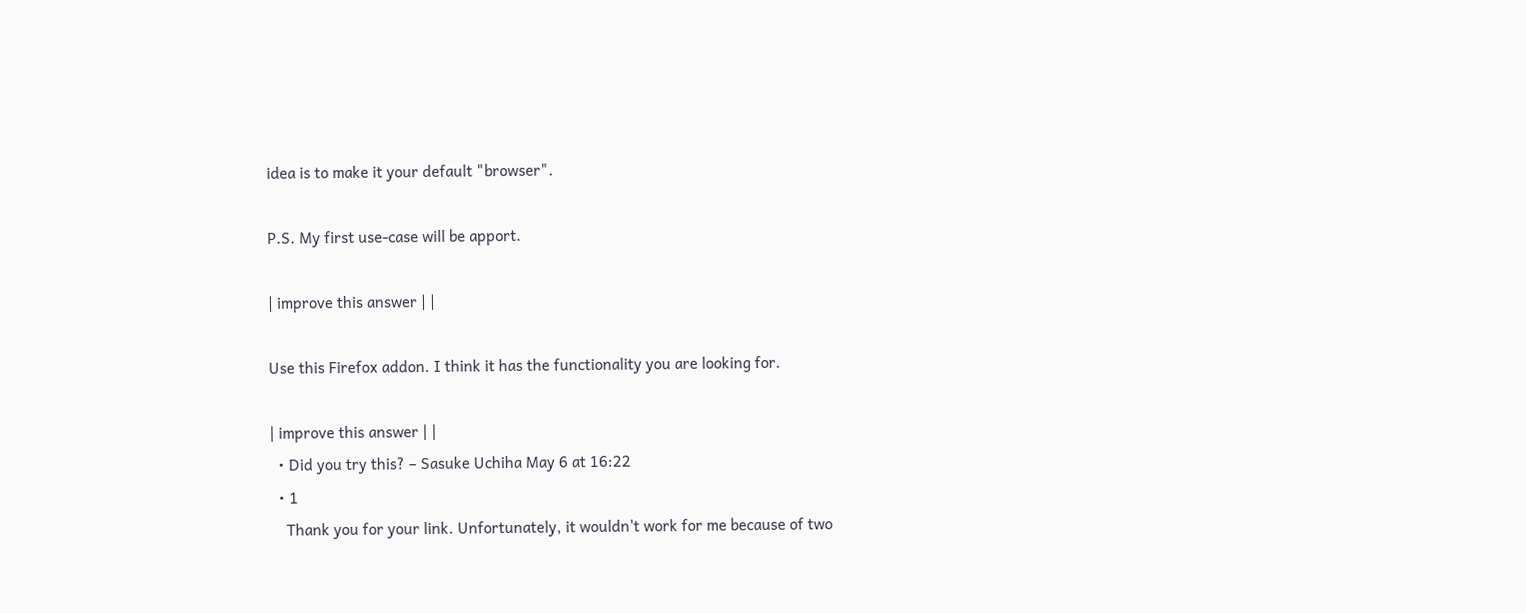idea is to make it your default "browser".

P.S. My first use-case will be apport.

| improve this answer | |

Use this Firefox addon. I think it has the functionality you are looking for.

| improve this answer | |
  • Did you try this? – Sasuke Uchiha May 6 at 16:22
  • 1
    Thank you for your link. Unfortunately, it wouldn't work for me because of two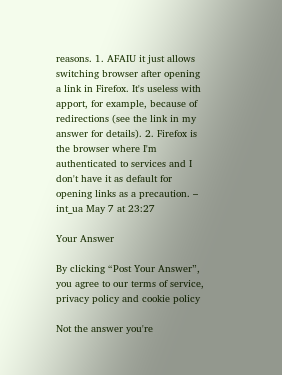reasons. 1. AFAIU it just allows switching browser after opening a link in Firefox. It's useless with apport, for example, because of redirections (see the link in my answer for details). 2. Firefox is the browser where I'm authenticated to services and I don't have it as default for opening links as a precaution. – int_ua May 7 at 23:27

Your Answer

By clicking “Post Your Answer”, you agree to our terms of service, privacy policy and cookie policy

Not the answer you're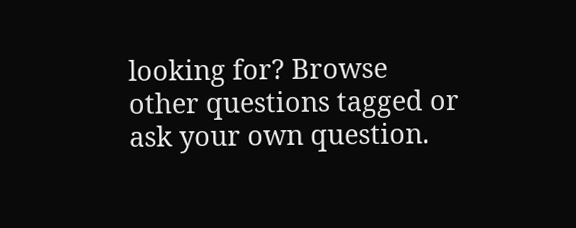looking for? Browse other questions tagged or ask your own question.